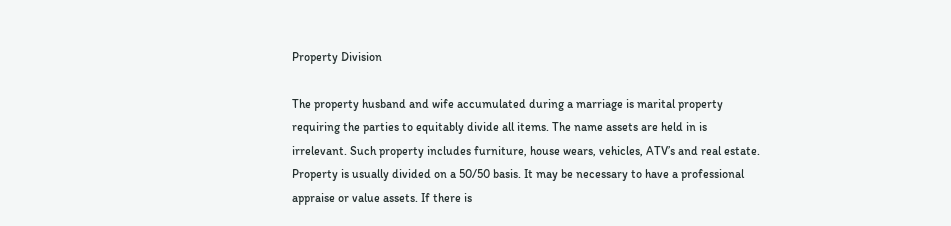Property Division

The property husband and wife accumulated during a marriage is marital property requiring the parties to equitably divide all items. The name assets are held in is irrelevant. Such property includes furniture, house wears, vehicles, ATV’s and real estate. Property is usually divided on a 50/50 basis. It may be necessary to have a professional appraise or value assets. If there is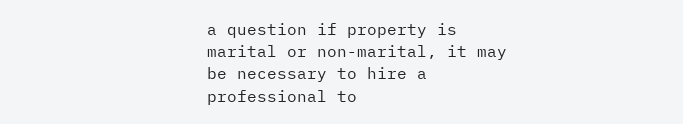a question if property is marital or non-marital, it may be necessary to hire a professional to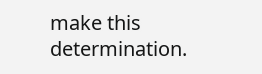make this determination.